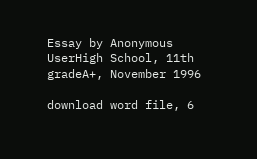Essay by Anonymous UserHigh School, 11th gradeA+, November 1996

download word file, 6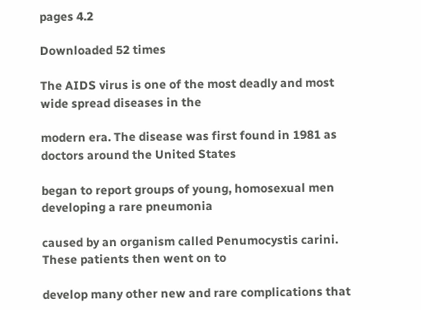pages 4.2

Downloaded 52 times

The AIDS virus is one of the most deadly and most wide spread diseases in the

modern era. The disease was first found in 1981 as doctors around the United States

began to report groups of young, homosexual men developing a rare pneumonia

caused by an organism called Penumocystis carini. These patients then went on to

develop many other new and rare complications that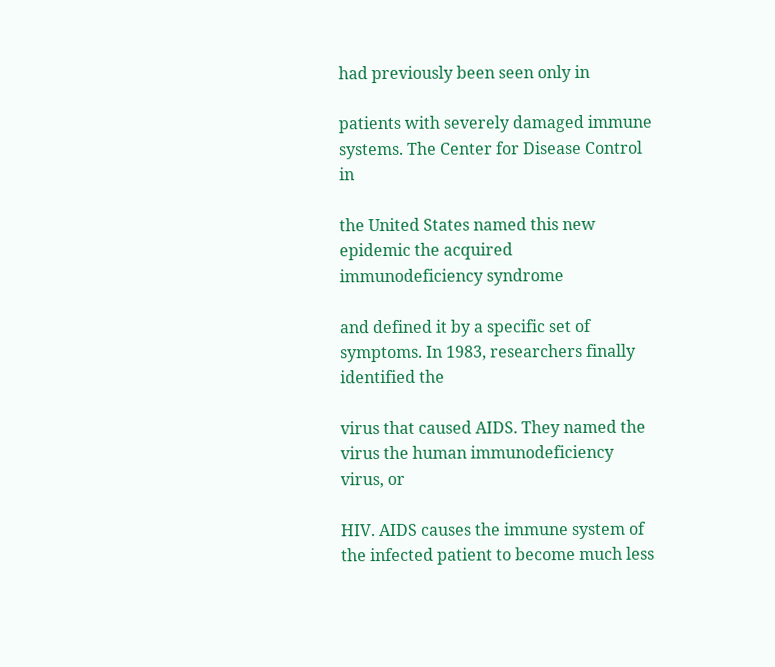had previously been seen only in

patients with severely damaged immune systems. The Center for Disease Control in

the United States named this new epidemic the acquired immunodeficiency syndrome

and defined it by a specific set of symptoms. In 1983, researchers finally identified the

virus that caused AIDS. They named the virus the human immunodeficiency virus, or

HIV. AIDS causes the immune system of the infected patient to become much less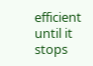efficient until it stops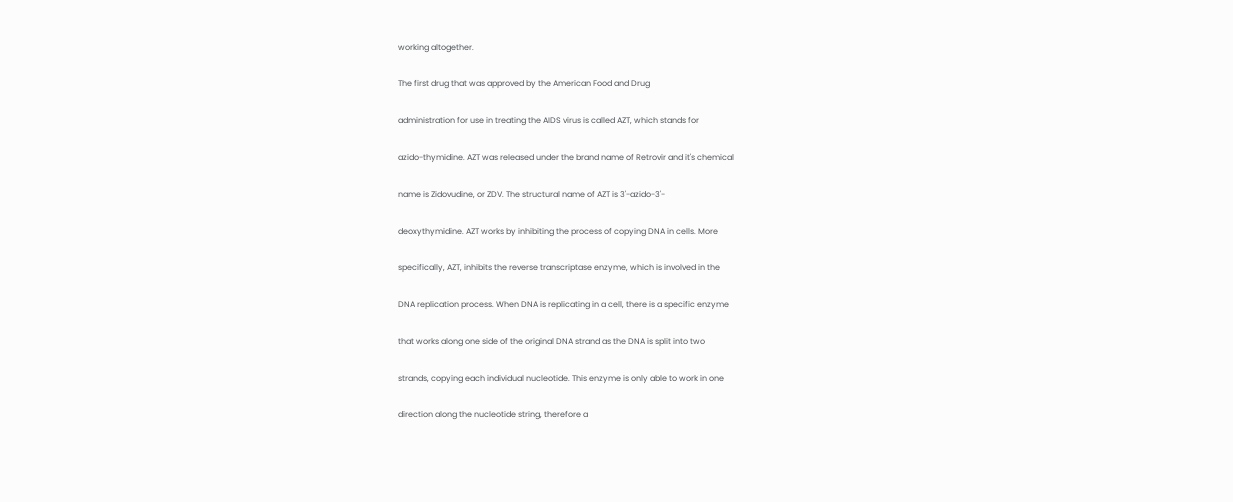working altogether.

The first drug that was approved by the American Food and Drug

administration for use in treating the AIDS virus is called AZT, which stands for

azido-thymidine. AZT was released under the brand name of Retrovir and it's chemical

name is Zidovudine, or ZDV. The structural name of AZT is 3'-azido-3'-

deoxythymidine. AZT works by inhibiting the process of copying DNA in cells. More

specifically, AZT, inhibits the reverse transcriptase enzyme, which is involved in the

DNA replication process. When DNA is replicating in a cell, there is a specific enzyme

that works along one side of the original DNA strand as the DNA is split into two

strands, copying each individual nucleotide. This enzyme is only able to work in one

direction along the nucleotide string, therefore a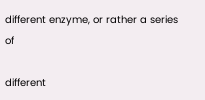different enzyme, or rather a series of

different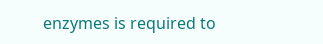enzymes is required to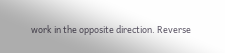work in the opposite direction. Reverse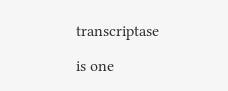transcriptase

is one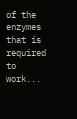of the enzymes that is required to work...